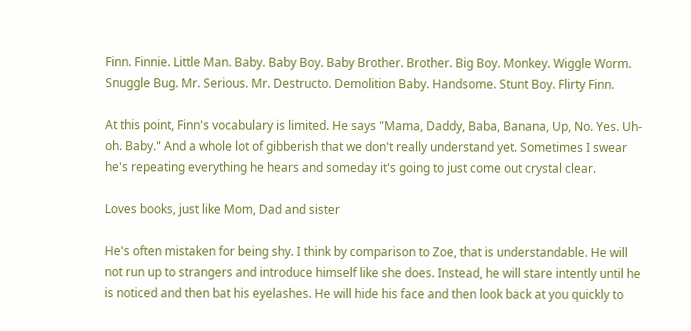Finn. Finnie. Little Man. Baby. Baby Boy. Baby Brother. Brother. Big Boy. Monkey. Wiggle Worm. Snuggle Bug. Mr. Serious. Mr. Destructo. Demolition Baby. Handsome. Stunt Boy. Flirty Finn.

At this point, Finn's vocabulary is limited. He says "Mama, Daddy, Baba, Banana, Up, No. Yes. Uh-oh. Baby." And a whole lot of gibberish that we don't really understand yet. Sometimes I swear he's repeating everything he hears and someday it's going to just come out crystal clear.

Loves books, just like Mom, Dad and sister

He's often mistaken for being shy. I think by comparison to Zoe, that is understandable. He will not run up to strangers and introduce himself like she does. Instead, he will stare intently until he is noticed and then bat his eyelashes. He will hide his face and then look back at you quickly to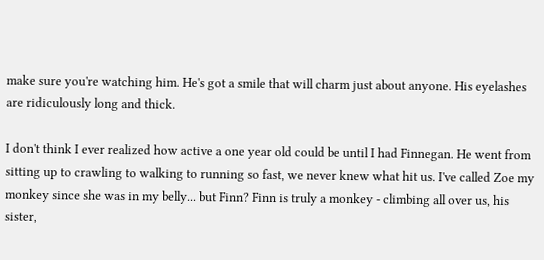make sure you're watching him. He's got a smile that will charm just about anyone. His eyelashes are ridiculously long and thick.

I don't think I ever realized how active a one year old could be until I had Finnegan. He went from sitting up to crawling to walking to running so fast, we never knew what hit us. I've called Zoe my monkey since she was in my belly... but Finn? Finn is truly a monkey - climbing all over us, his sister,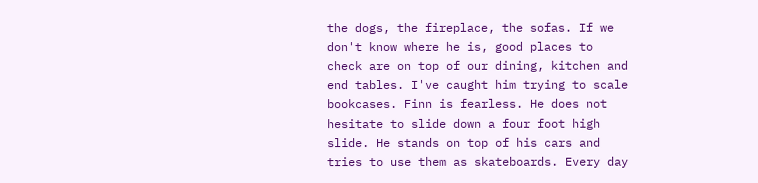the dogs, the fireplace, the sofas. If we don't know where he is, good places to check are on top of our dining, kitchen and end tables. I've caught him trying to scale bookcases. Finn is fearless. He does not hesitate to slide down a four foot high slide. He stands on top of his cars and tries to use them as skateboards. Every day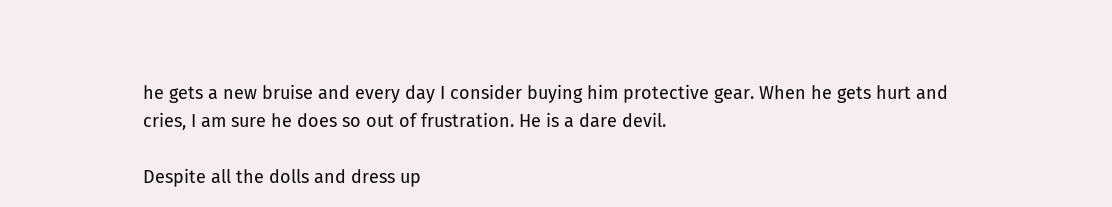he gets a new bruise and every day I consider buying him protective gear. When he gets hurt and cries, I am sure he does so out of frustration. He is a dare devil.

Despite all the dolls and dress up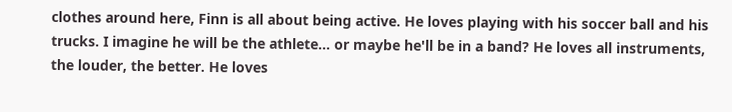clothes around here, Finn is all about being active. He loves playing with his soccer ball and his trucks. I imagine he will be the athlete... or maybe he'll be in a band? He loves all instruments, the louder, the better. He loves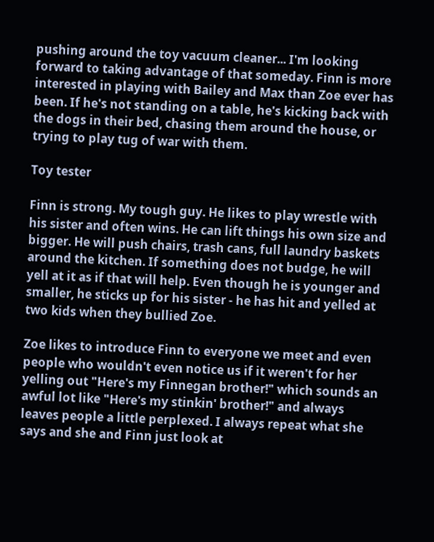pushing around the toy vacuum cleaner... I'm looking forward to taking advantage of that someday. Finn is more interested in playing with Bailey and Max than Zoe ever has been. If he's not standing on a table, he's kicking back with the dogs in their bed, chasing them around the house, or trying to play tug of war with them.

Toy tester

Finn is strong. My tough guy. He likes to play wrestle with his sister and often wins. He can lift things his own size and bigger. He will push chairs, trash cans, full laundry baskets around the kitchen. If something does not budge, he will yell at it as if that will help. Even though he is younger and smaller, he sticks up for his sister - he has hit and yelled at two kids when they bullied Zoe.

Zoe likes to introduce Finn to everyone we meet and even people who wouldn't even notice us if it weren't for her yelling out "Here's my Finnegan brother!" which sounds an awful lot like "Here's my stinkin' brother!" and always leaves people a little perplexed. I always repeat what she says and she and Finn just look at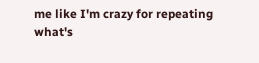me like I'm crazy for repeating what's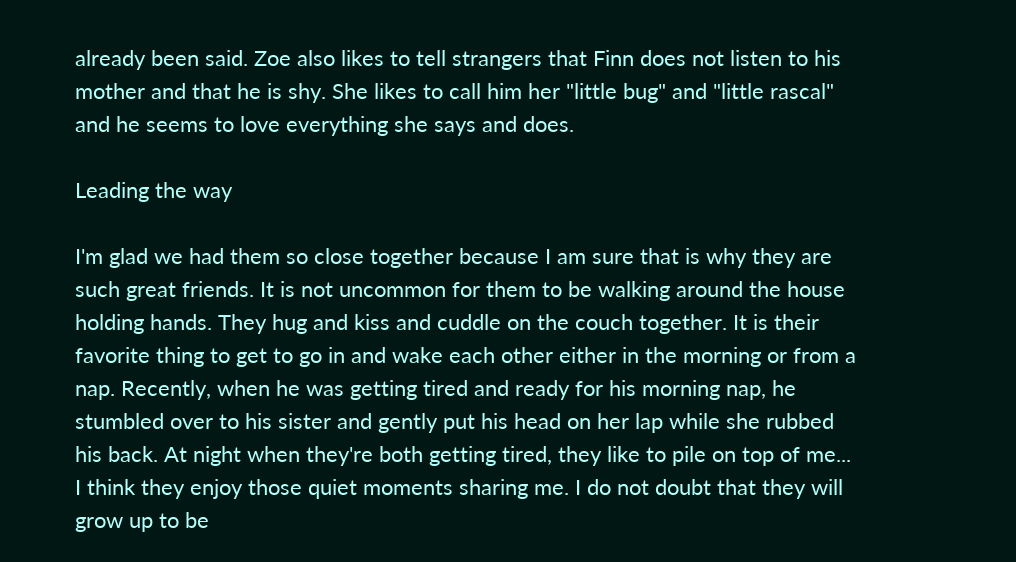already been said. Zoe also likes to tell strangers that Finn does not listen to his mother and that he is shy. She likes to call him her "little bug" and "little rascal" and he seems to love everything she says and does.

Leading the way

I'm glad we had them so close together because I am sure that is why they are such great friends. It is not uncommon for them to be walking around the house holding hands. They hug and kiss and cuddle on the couch together. It is their favorite thing to get to go in and wake each other either in the morning or from a nap. Recently, when he was getting tired and ready for his morning nap, he stumbled over to his sister and gently put his head on her lap while she rubbed his back. At night when they're both getting tired, they like to pile on top of me... I think they enjoy those quiet moments sharing me. I do not doubt that they will grow up to be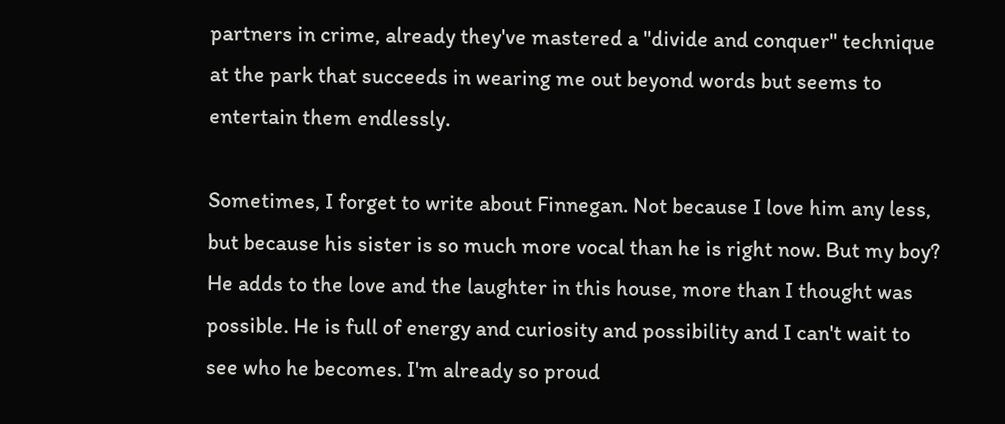partners in crime, already they've mastered a "divide and conquer" technique at the park that succeeds in wearing me out beyond words but seems to entertain them endlessly.

Sometimes, I forget to write about Finnegan. Not because I love him any less, but because his sister is so much more vocal than he is right now. But my boy? He adds to the love and the laughter in this house, more than I thought was possible. He is full of energy and curiosity and possibility and I can't wait to see who he becomes. I'm already so proud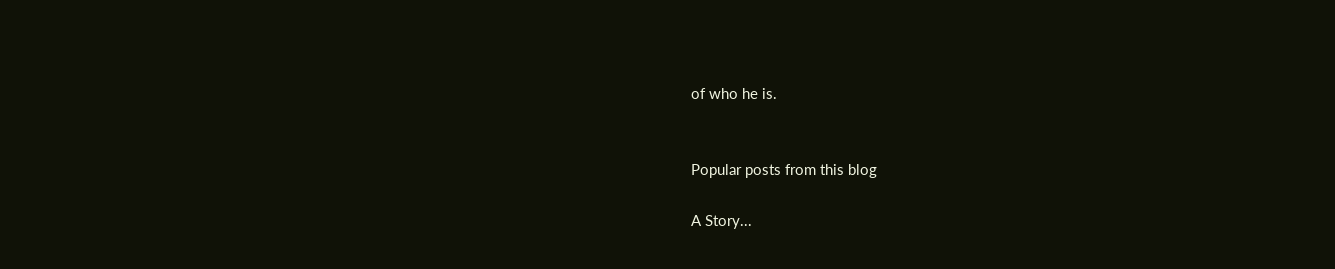of who he is.


Popular posts from this blog

A Story...